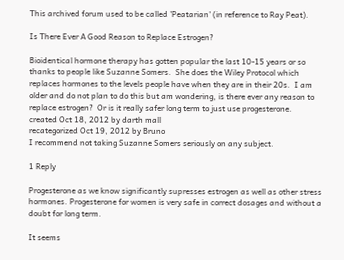This archived forum used to be called 'Peatarian' (in reference to Ray Peat).

Is There Ever A Good Reason to Replace Estrogen?

Bioidentical hormone therapy has gotten popular the last 10-15 years or so thanks to people like Suzanne Somers.  She does the Wiley Protocol which replaces hormones to the levels people have when they are in their 20s.  I am older and do not plan to do this but am wondering, is there ever any reason to replace estrogen?  Or is it really safer long term to just use progesterone.
created Oct 18, 2012 by darth mall
recategorized Oct 19, 2012 by Bruno
I recommend not taking Suzanne Somers seriously on any subject.

1 Reply

Progesterone as we know significantly supresses estrogen as well as other stress hormones. Progesterone for women is very safe in correct dosages and without a doubt for long term.

It seems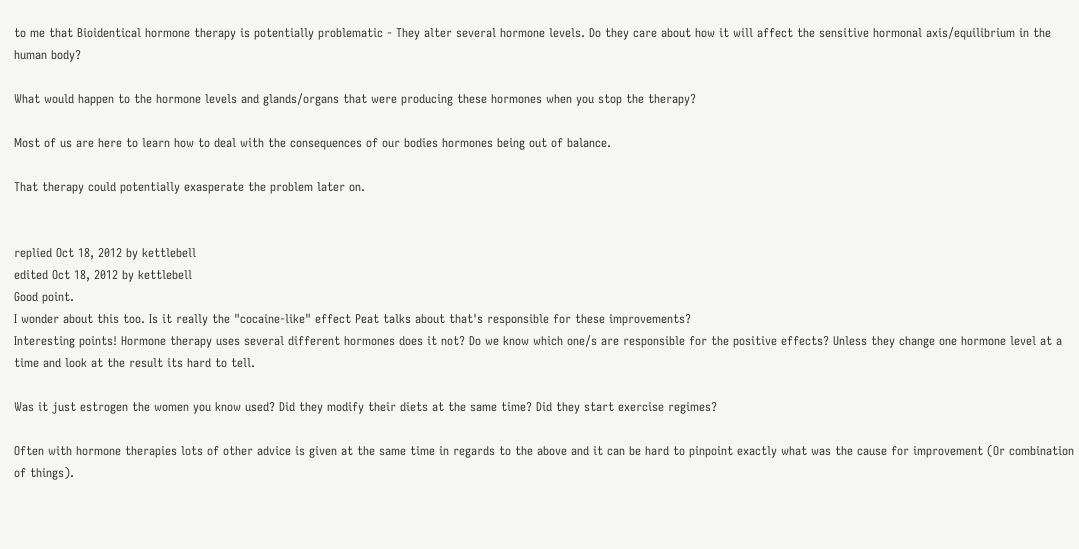to me that Bioidentical hormone therapy is potentially problematic - They alter several hormone levels. Do they care about how it will affect the sensitive hormonal axis/equilibrium in the human body?

What would happen to the hormone levels and glands/organs that were producing these hormones when you stop the therapy?

Most of us are here to learn how to deal with the consequences of our bodies hormones being out of balance.

That therapy could potentially exasperate the problem later on.


replied Oct 18, 2012 by kettlebell
edited Oct 18, 2012 by kettlebell
Good point.
I wonder about this too. Is it really the "cocaine-like" effect Peat talks about that's responsible for these improvements?
Interesting points! Hormone therapy uses several different hormones does it not? Do we know which one/s are responsible for the positive effects? Unless they change one hormone level at a time and look at the result its hard to tell.

Was it just estrogen the women you know used? Did they modify their diets at the same time? Did they start exercise regimes?

Often with hormone therapies lots of other advice is given at the same time in regards to the above and it can be hard to pinpoint exactly what was the cause for improvement (Or combination of things).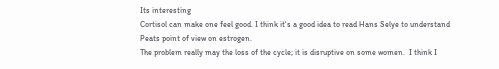Its interesting
Cortisol can make one feel good. I think it's a good idea to read Hans Selye to understand Peats point of view on estrogen.
The problem really may the loss of the cycle; it is disruptive on some women.  I think I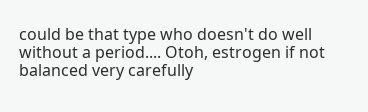could be that type who doesn't do well without a period.... Otoh, estrogen if not balanced very carefully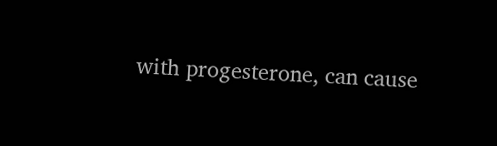with progesterone, can cause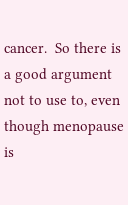cancer.  So there is a good argument not to use to, even though menopause is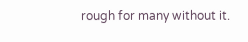rough for many without it.